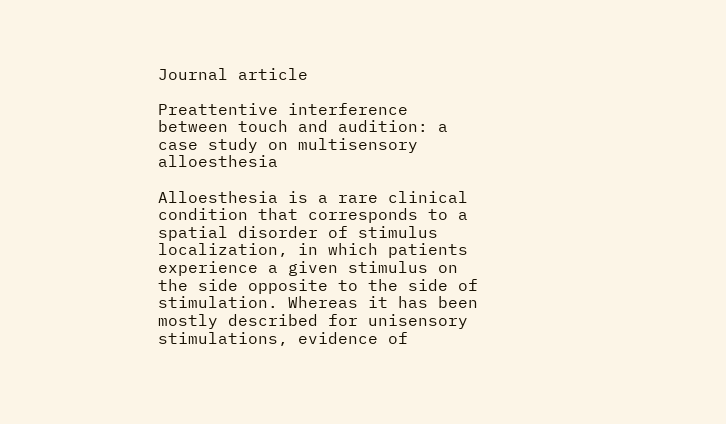Journal article

Preattentive interference between touch and audition: a case study on multisensory alloesthesia

Alloesthesia is a rare clinical condition that corresponds to a spatial disorder of stimulus localization, in which patients experience a given stimulus on the side opposite to the side of stimulation. Whereas it has been mostly described for unisensory stimulations, evidence of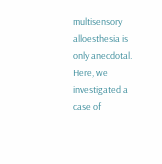multisensory alloesthesia is only anecdotal. Here, we investigated a case of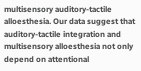multisensory auditory-tactile alloesthesia. Our data suggest that auditory-tactile integration and multisensory alloesthesia not only depend on attentional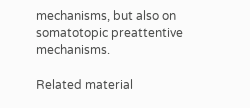mechanisms, but also on somatotopic preattentive mechanisms.

Related material